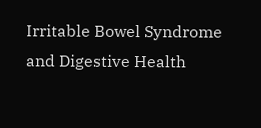Irritable Bowel Syndrome and Digestive Health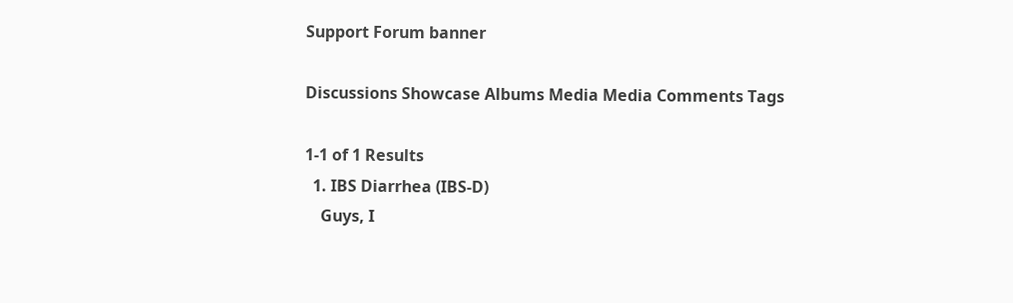Support Forum banner

Discussions Showcase Albums Media Media Comments Tags

1-1 of 1 Results
  1. IBS Diarrhea (IBS-D)
    Guys, I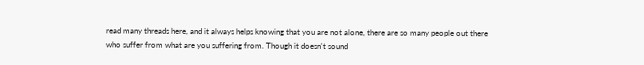read many threads here, and it always helps knowing that you are not alone, there are so many people out there who suffer from what are you suffering from. Though it doesn't sound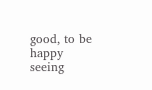good, to be happy seeing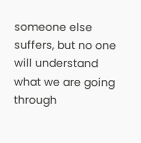someone else suffers, but no one will understand what we are going through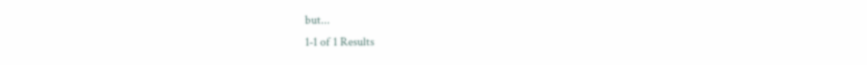but...
1-1 of 1 Results